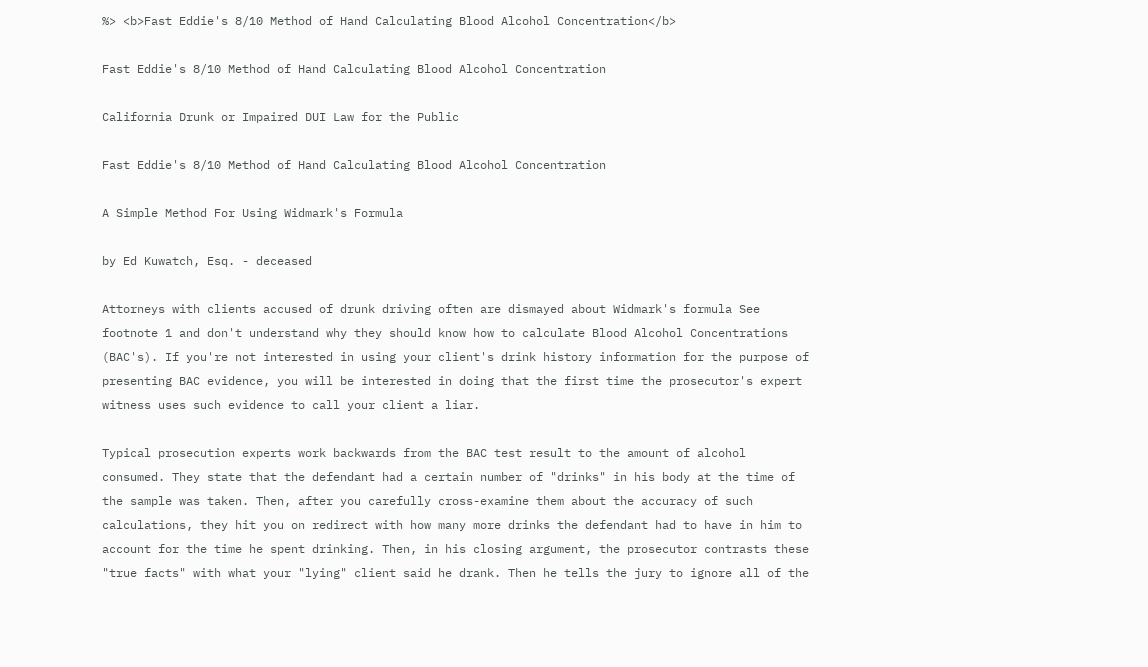%> <b>Fast Eddie's 8/10 Method of Hand Calculating Blood Alcohol Concentration</b>

Fast Eddie's 8/10 Method of Hand Calculating Blood Alcohol Concentration

California Drunk or Impaired DUI Law for the Public

Fast Eddie's 8/10 Method of Hand Calculating Blood Alcohol Concentration

A Simple Method For Using Widmark's Formula

by Ed Kuwatch, Esq. - deceased

Attorneys with clients accused of drunk driving often are dismayed about Widmark's formula See footnote 1 and don't understand why they should know how to calculate Blood Alcohol Concentrations (BAC's). If you're not interested in using your client's drink history information for the purpose of presenting BAC evidence, you will be interested in doing that the first time the prosecutor's expert witness uses such evidence to call your client a liar.

Typical prosecution experts work backwards from the BAC test result to the amount of alcohol consumed. They state that the defendant had a certain number of "drinks" in his body at the time of the sample was taken. Then, after you carefully cross-examine them about the accuracy of such calculations, they hit you on redirect with how many more drinks the defendant had to have in him to account for the time he spent drinking. Then, in his closing argument, the prosecutor contrasts these "true facts" with what your "lying" client said he drank. Then he tells the jury to ignore all of the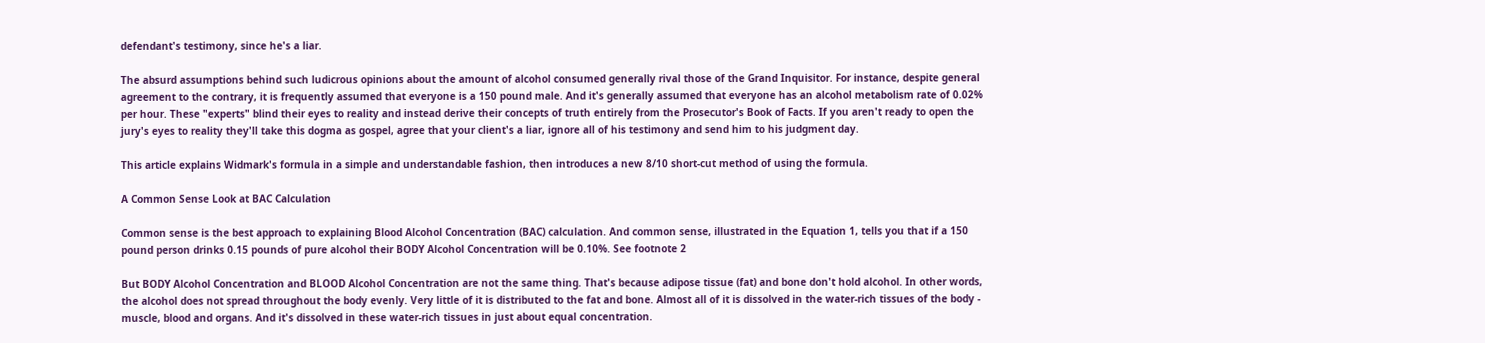defendant's testimony, since he's a liar.

The absurd assumptions behind such ludicrous opinions about the amount of alcohol consumed generally rival those of the Grand Inquisitor. For instance, despite general agreement to the contrary, it is frequently assumed that everyone is a 150 pound male. And it's generally assumed that everyone has an alcohol metabolism rate of 0.02% per hour. These "experts" blind their eyes to reality and instead derive their concepts of truth entirely from the Prosecutor's Book of Facts. If you aren't ready to open the jury's eyes to reality they'll take this dogma as gospel, agree that your client's a liar, ignore all of his testimony and send him to his judgment day.

This article explains Widmark's formula in a simple and understandable fashion, then introduces a new 8/10 short-cut method of using the formula.

A Common Sense Look at BAC Calculation

Common sense is the best approach to explaining Blood Alcohol Concentration (BAC) calculation. And common sense, illustrated in the Equation 1, tells you that if a 150 pound person drinks 0.15 pounds of pure alcohol their BODY Alcohol Concentration will be 0.10%. See footnote 2

But BODY Alcohol Concentration and BLOOD Alcohol Concentration are not the same thing. That's because adipose tissue (fat) and bone don't hold alcohol. In other words, the alcohol does not spread throughout the body evenly. Very little of it is distributed to the fat and bone. Almost all of it is dissolved in the water-rich tissues of the body - muscle, blood and organs. And it's dissolved in these water-rich tissues in just about equal concentration.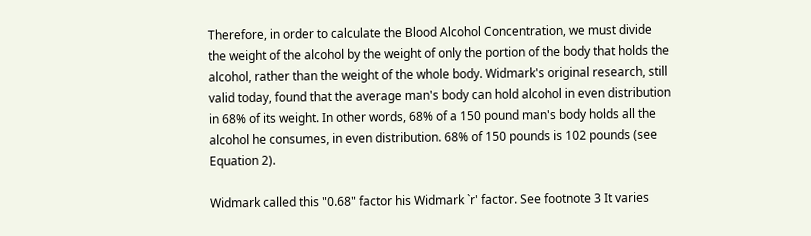Therefore, in order to calculate the Blood Alcohol Concentration, we must divide the weight of the alcohol by the weight of only the portion of the body that holds the alcohol, rather than the weight of the whole body. Widmark's original research, still valid today, found that the average man's body can hold alcohol in even distribution in 68% of its weight. In other words, 68% of a 150 pound man's body holds all the alcohol he consumes, in even distribution. 68% of 150 pounds is 102 pounds (see Equation 2).

Widmark called this "0.68" factor his Widmark `r' factor. See footnote 3 It varies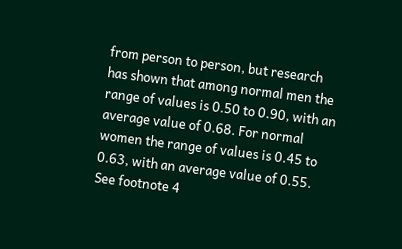from person to person, but research has shown that among normal men the range of values is 0.50 to 0.90, with an average value of 0.68. For normal women the range of values is 0.45 to 0.63, with an average value of 0.55. See footnote 4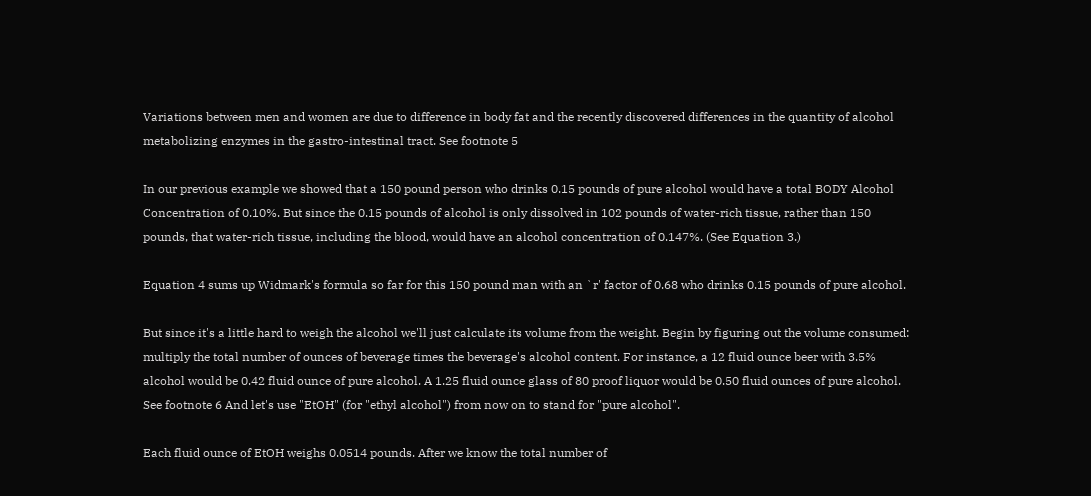Variations between men and women are due to difference in body fat and the recently discovered differences in the quantity of alcohol metabolizing enzymes in the gastro-intestinal tract. See footnote 5

In our previous example we showed that a 150 pound person who drinks 0.15 pounds of pure alcohol would have a total BODY Alcohol Concentration of 0.10%. But since the 0.15 pounds of alcohol is only dissolved in 102 pounds of water-rich tissue, rather than 150 pounds, that water-rich tissue, including the blood, would have an alcohol concentration of 0.147%. (See Equation 3.)

Equation 4 sums up Widmark's formula so far for this 150 pound man with an `r' factor of 0.68 who drinks 0.15 pounds of pure alcohol.

But since it's a little hard to weigh the alcohol we'll just calculate its volume from the weight. Begin by figuring out the volume consumed: multiply the total number of ounces of beverage times the beverage's alcohol content. For instance, a 12 fluid ounce beer with 3.5% alcohol would be 0.42 fluid ounce of pure alcohol. A 1.25 fluid ounce glass of 80 proof liquor would be 0.50 fluid ounces of pure alcohol. See footnote 6 And let's use "EtOH" (for "ethyl alcohol") from now on to stand for "pure alcohol".

Each fluid ounce of EtOH weighs 0.0514 pounds. After we know the total number of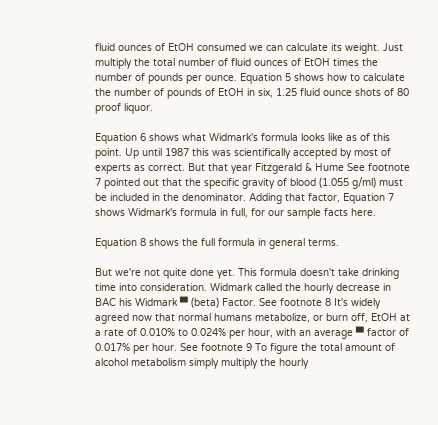fluid ounces of EtOH consumed we can calculate its weight. Just multiply the total number of fluid ounces of EtOH times the number of pounds per ounce. Equation 5 shows how to calculate the number of pounds of EtOH in six, 1.25 fluid ounce shots of 80 proof liquor.

Equation 6 shows what Widmark's formula looks like as of this point. Up until 1987 this was scientifically accepted by most of experts as correct. But that year Fitzgerald & Hume See footnote 7 pointed out that the specific gravity of blood (1.055 g/ml) must be included in the denominator. Adding that factor, Equation 7 shows Widmark's formula in full, for our sample facts here.

Equation 8 shows the full formula in general terms.

But we're not quite done yet. This formula doesn't take drinking time into consideration. Widmark called the hourly decrease in BAC his Widmark ▀ (beta) Factor. See footnote 8 It's widely agreed now that normal humans metabolize, or burn off, EtOH at a rate of 0.010% to 0.024% per hour, with an average ▀ factor of 0.017% per hour. See footnote 9 To figure the total amount of alcohol metabolism simply multiply the hourly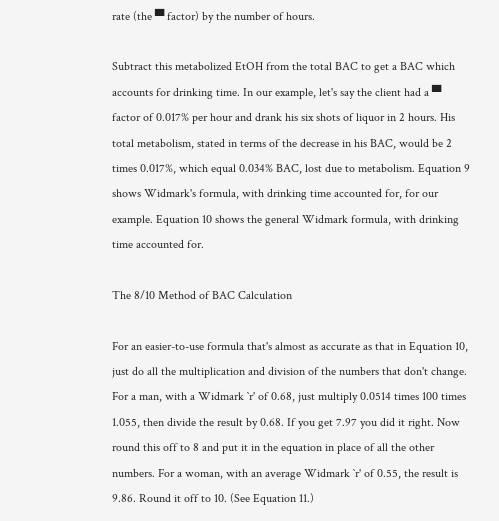rate (the ▀ factor) by the number of hours.

Subtract this metabolized EtOH from the total BAC to get a BAC which accounts for drinking time. In our example, let's say the client had a ▀ factor of 0.017% per hour and drank his six shots of liquor in 2 hours. His total metabolism, stated in terms of the decrease in his BAC, would be 2 times 0.017%, which equal 0.034% BAC, lost due to metabolism. Equation 9 shows Widmark's formula, with drinking time accounted for, for our example. Equation 10 shows the general Widmark formula, with drinking time accounted for.

The 8/10 Method of BAC Calculation

For an easier-to-use formula that's almost as accurate as that in Equation 10, just do all the multiplication and division of the numbers that don't change. For a man, with a Widmark `r' of 0.68, just multiply 0.0514 times 100 times 1.055, then divide the result by 0.68. If you get 7.97 you did it right. Now round this off to 8 and put it in the equation in place of all the other numbers. For a woman, with an average Widmark `r' of 0.55, the result is 9.86. Round it off to 10. (See Equation 11.)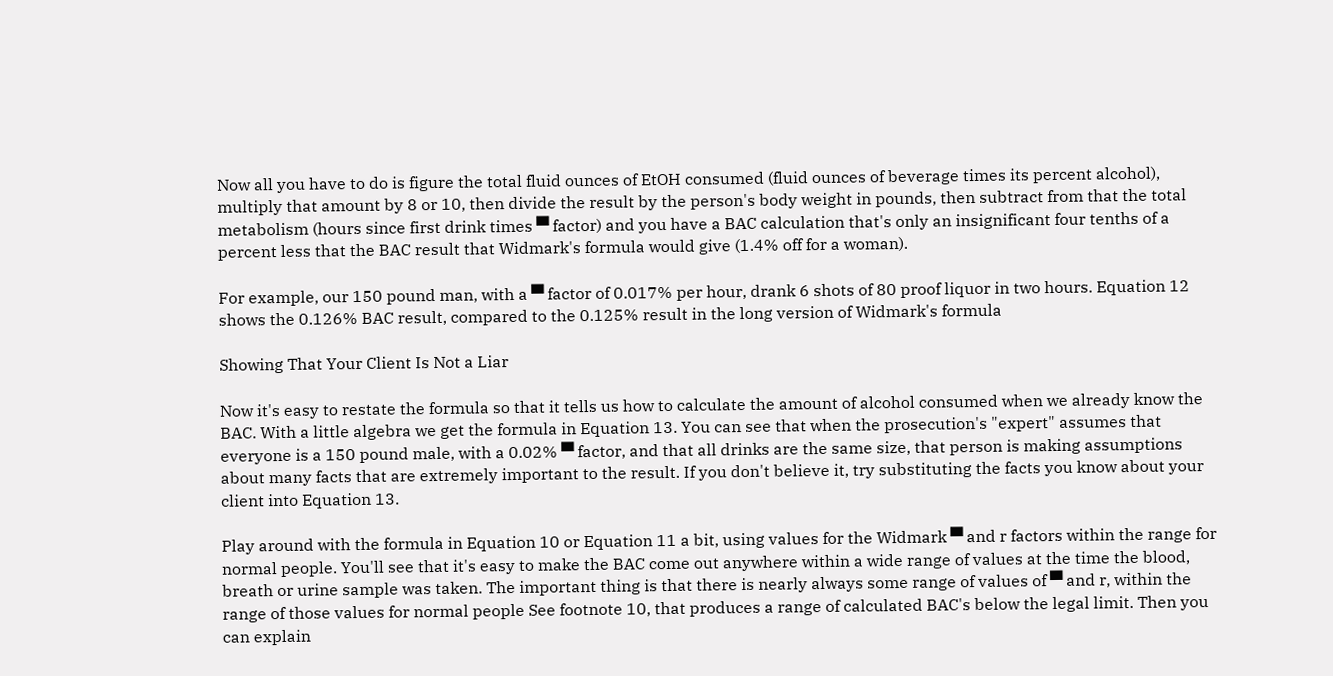Now all you have to do is figure the total fluid ounces of EtOH consumed (fluid ounces of beverage times its percent alcohol), multiply that amount by 8 or 10, then divide the result by the person's body weight in pounds, then subtract from that the total metabolism (hours since first drink times ▀ factor) and you have a BAC calculation that's only an insignificant four tenths of a percent less that the BAC result that Widmark's formula would give (1.4% off for a woman).

For example, our 150 pound man, with a ▀ factor of 0.017% per hour, drank 6 shots of 80 proof liquor in two hours. Equation 12 shows the 0.126% BAC result, compared to the 0.125% result in the long version of Widmark's formula

Showing That Your Client Is Not a Liar

Now it's easy to restate the formula so that it tells us how to calculate the amount of alcohol consumed when we already know the BAC. With a little algebra we get the formula in Equation 13. You can see that when the prosecution's "expert" assumes that everyone is a 150 pound male, with a 0.02% ▀ factor, and that all drinks are the same size, that person is making assumptions about many facts that are extremely important to the result. If you don't believe it, try substituting the facts you know about your client into Equation 13.

Play around with the formula in Equation 10 or Equation 11 a bit, using values for the Widmark ▀ and r factors within the range for normal people. You'll see that it's easy to make the BAC come out anywhere within a wide range of values at the time the blood, breath or urine sample was taken. The important thing is that there is nearly always some range of values of ▀ and r, within the range of those values for normal people See footnote 10, that produces a range of calculated BAC's below the legal limit. Then you can explain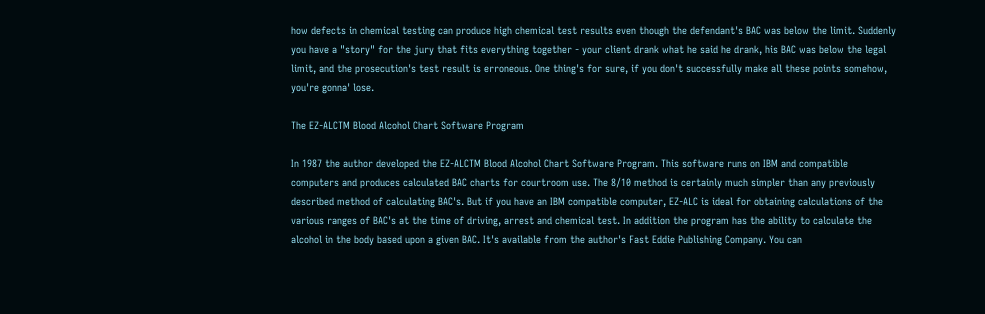how defects in chemical testing can produce high chemical test results even though the defendant's BAC was below the limit. Suddenly you have a "story" for the jury that fits everything together - your client drank what he said he drank, his BAC was below the legal limit, and the prosecution's test result is erroneous. One thing's for sure, if you don't successfully make all these points somehow, you're gonna' lose.

The EZ-ALCTM Blood Alcohol Chart Software Program

In 1987 the author developed the EZ-ALCTM Blood Alcohol Chart Software Program. This software runs on IBM and compatible computers and produces calculated BAC charts for courtroom use. The 8/10 method is certainly much simpler than any previously described method of calculating BAC's. But if you have an IBM compatible computer, EZ-ALC is ideal for obtaining calculations of the various ranges of BAC's at the time of driving, arrest and chemical test. In addition the program has the ability to calculate the alcohol in the body based upon a given BAC. It's available from the author's Fast Eddie Publishing Company. You can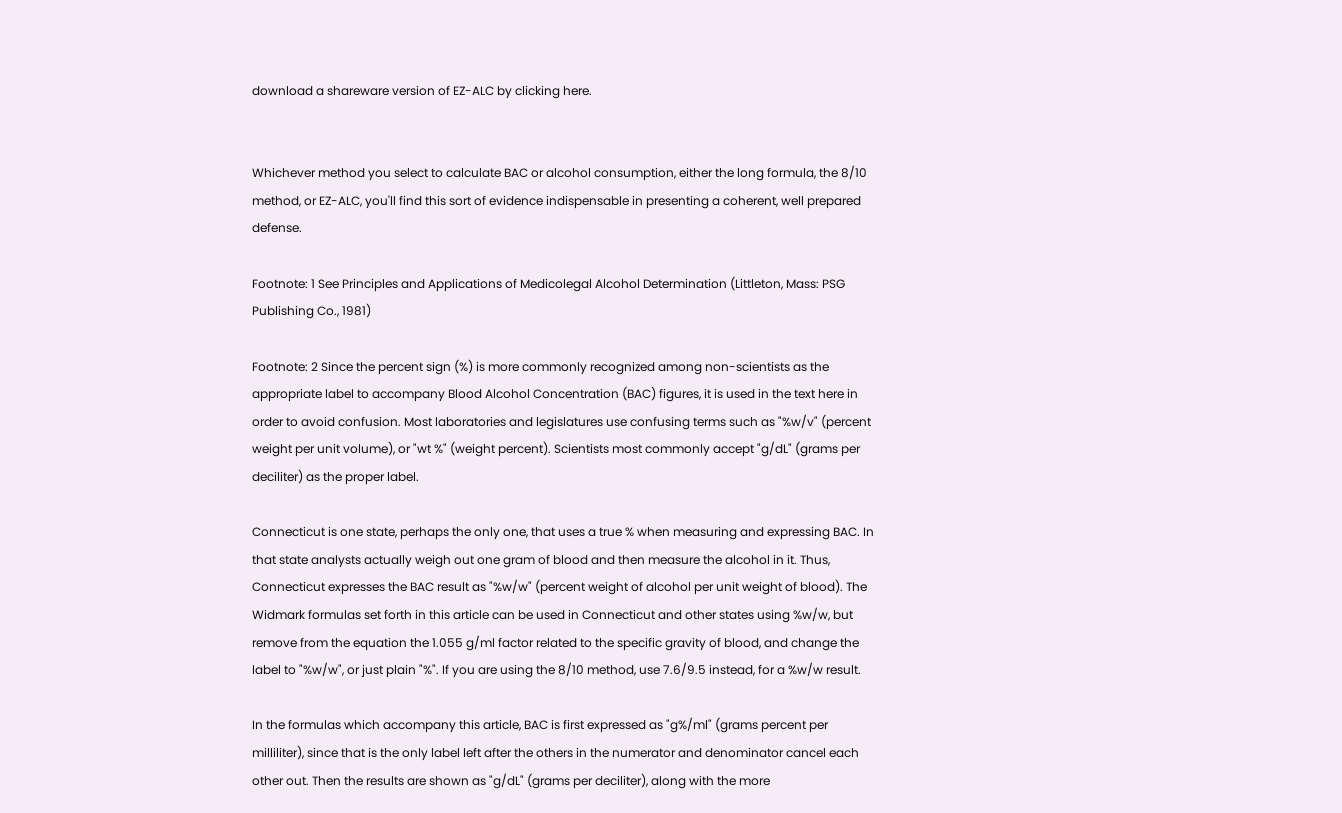download a shareware version of EZ-ALC by clicking here.


Whichever method you select to calculate BAC or alcohol consumption, either the long formula, the 8/10 method, or EZ-ALC, you'll find this sort of evidence indispensable in presenting a coherent, well prepared defense.

Footnote: 1 See Principles and Applications of Medicolegal Alcohol Determination (Littleton, Mass: PSG Publishing Co., 1981)

Footnote: 2 Since the percent sign (%) is more commonly recognized among non-scientists as the appropriate label to accompany Blood Alcohol Concentration (BAC) figures, it is used in the text here in order to avoid confusion. Most laboratories and legislatures use confusing terms such as "%w/v" (percent weight per unit volume), or "wt %" (weight percent). Scientists most commonly accept "g/dL" (grams per deciliter) as the proper label.

Connecticut is one state, perhaps the only one, that uses a true % when measuring and expressing BAC. In that state analysts actually weigh out one gram of blood and then measure the alcohol in it. Thus, Connecticut expresses the BAC result as "%w/w" (percent weight of alcohol per unit weight of blood). The Widmark formulas set forth in this article can be used in Connecticut and other states using %w/w, but remove from the equation the 1.055 g/ml factor related to the specific gravity of blood, and change the label to "%w/w", or just plain "%". If you are using the 8/10 method, use 7.6/9.5 instead, for a %w/w result.

In the formulas which accompany this article, BAC is first expressed as "g%/ml" (grams percent per milliliter), since that is the only label left after the others in the numerator and denominator cancel each other out. Then the results are shown as "g/dL" (grams per deciliter), along with the more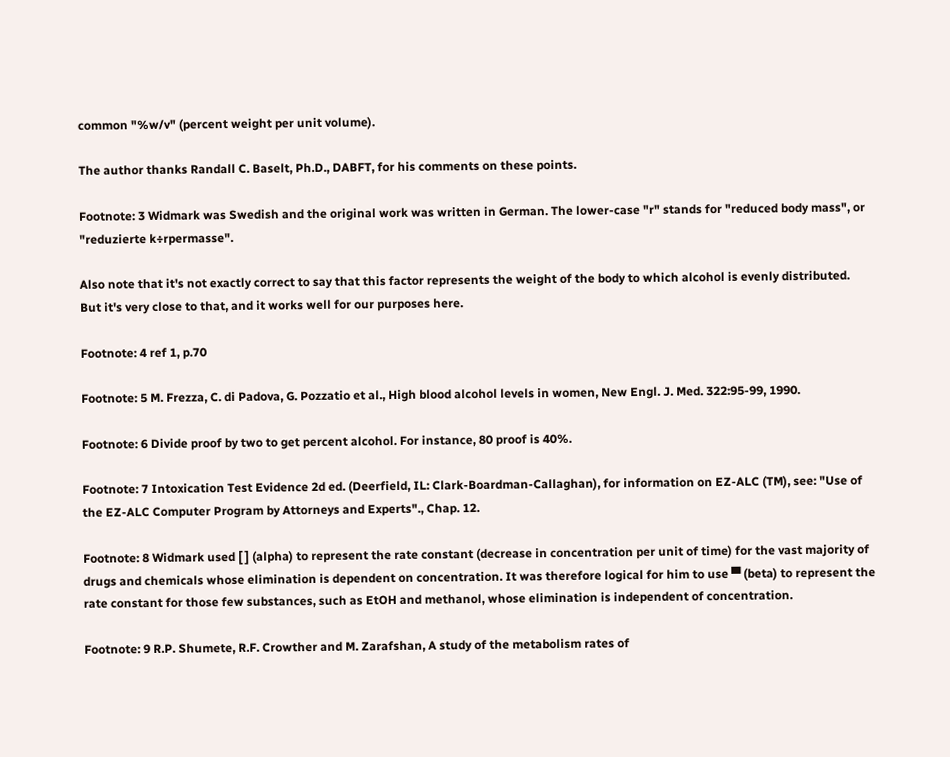common "%w/v" (percent weight per unit volume).

The author thanks Randall C. Baselt, Ph.D., DABFT, for his comments on these points.

Footnote: 3 Widmark was Swedish and the original work was written in German. The lower-case "r" stands for "reduced body mass", or "reduzierte k÷rpermasse".

Also note that it's not exactly correct to say that this factor represents the weight of the body to which alcohol is evenly distributed. But it's very close to that, and it works well for our purposes here.

Footnote: 4 ref 1, p.70

Footnote: 5 M. Frezza, C. di Padova, G. Pozzatio et al., High blood alcohol levels in women, New Engl. J. Med. 322:95-99, 1990.

Footnote: 6 Divide proof by two to get percent alcohol. For instance, 80 proof is 40%.

Footnote: 7 Intoxication Test Evidence 2d ed. (Deerfield, IL: Clark-Boardman-Callaghan), for information on EZ-ALC (TM), see: "Use of the EZ-ALC Computer Program by Attorneys and Experts"., Chap. 12.

Footnote: 8 Widmark used [ ] (alpha) to represent the rate constant (decrease in concentration per unit of time) for the vast majority of drugs and chemicals whose elimination is dependent on concentration. It was therefore logical for him to use ▀ (beta) to represent the rate constant for those few substances, such as EtOH and methanol, whose elimination is independent of concentration.

Footnote: 9 R.P. Shumete, R.F. Crowther and M. Zarafshan, A study of the metabolism rates of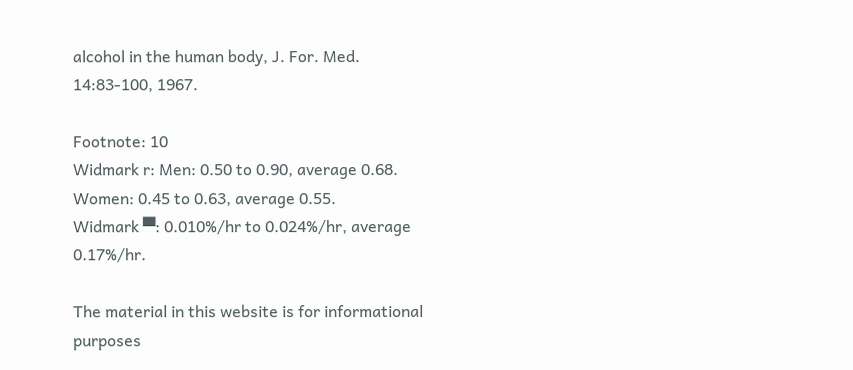alcohol in the human body, J. For. Med. 14:83-100, 1967.

Footnote: 10
Widmark r: Men: 0.50 to 0.90, average 0.68. Women: 0.45 to 0.63, average 0.55.
Widmark ▀: 0.010%/hr to 0.024%/hr, average 0.17%/hr.

The material in this website is for informational purposes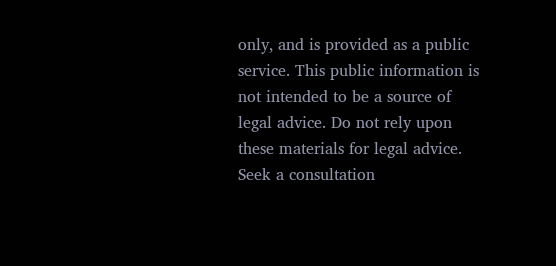only, and is provided as a public service. This public information is not intended to be a source of legal advice. Do not rely upon these materials for legal advice. Seek a consultation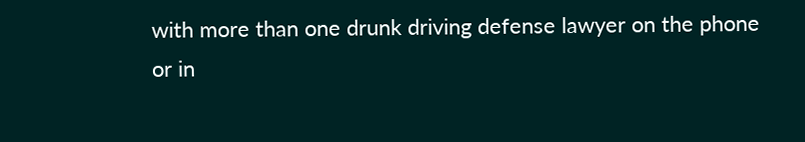with more than one drunk driving defense lawyer on the phone or in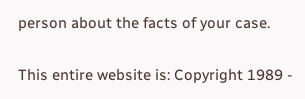person about the facts of your case.

This entire website is: Copyright 1989 -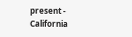present - California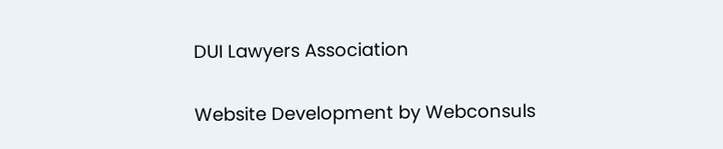DUI Lawyers Association

Website Development by Webconsuls